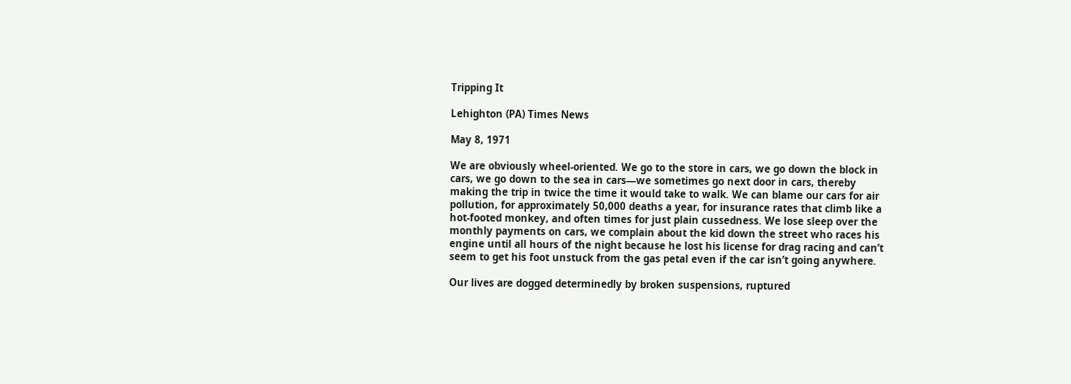Tripping It

Lehighton (PA) Times News

May 8, 1971

We are obviously wheel-oriented. We go to the store in cars, we go down the block in cars, we go down to the sea in cars—we sometimes go next door in cars, thereby making the trip in twice the time it would take to walk. We can blame our cars for air pollution, for approximately 50,000 deaths a year, for insurance rates that climb like a hot-footed monkey, and often times for just plain cussedness. We lose sleep over the monthly payments on cars, we complain about the kid down the street who races his engine until all hours of the night because he lost his license for drag racing and can’t seem to get his foot unstuck from the gas petal even if the car isn’t going anywhere.

Our lives are dogged determinedly by broken suspensions, ruptured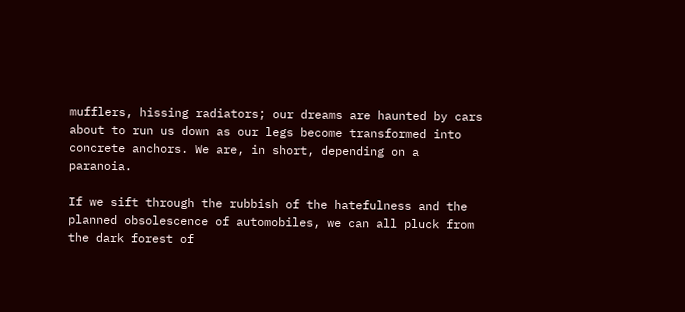mufflers, hissing radiators; our dreams are haunted by cars about to run us down as our legs become transformed into concrete anchors. We are, in short, depending on a paranoia.

If we sift through the rubbish of the hatefulness and the planned obsolescence of automobiles, we can all pluck from the dark forest of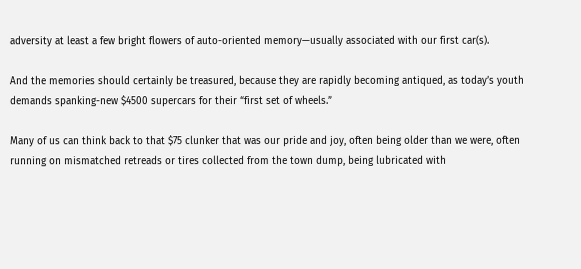adversity at least a few bright flowers of auto-oriented memory—usually associated with our first car(s).

And the memories should certainly be treasured, because they are rapidly becoming antiqued, as today’s youth demands spanking-new $4500 supercars for their “first set of wheels.”

Many of us can think back to that $75 clunker that was our pride and joy, often being older than we were, often running on mismatched retreads or tires collected from the town dump, being lubricated with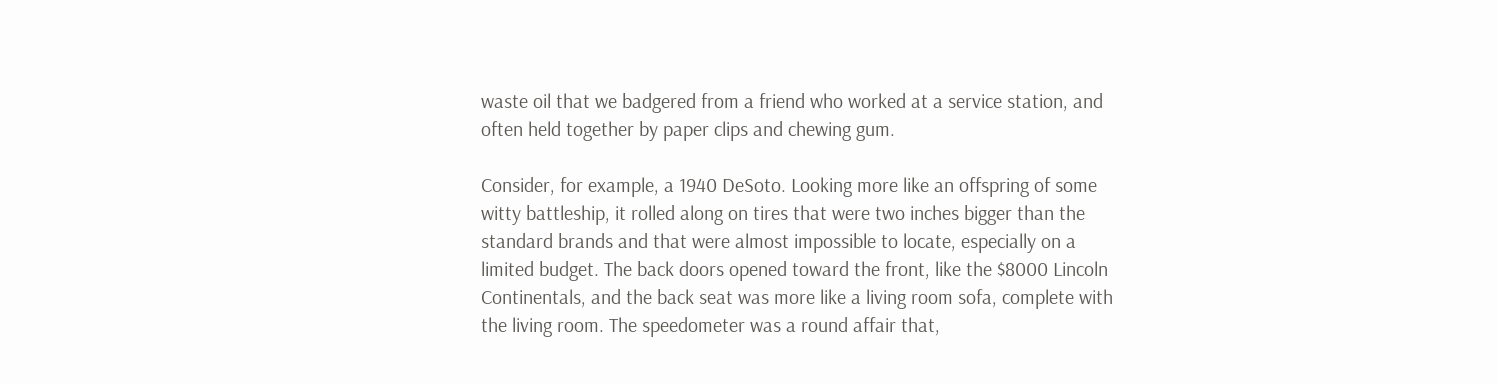waste oil that we badgered from a friend who worked at a service station, and often held together by paper clips and chewing gum.

Consider, for example, a 1940 DeSoto. Looking more like an offspring of some witty battleship, it rolled along on tires that were two inches bigger than the standard brands and that were almost impossible to locate, especially on a limited budget. The back doors opened toward the front, like the $8000 Lincoln Continentals, and the back seat was more like a living room sofa, complete with the living room. The speedometer was a round affair that,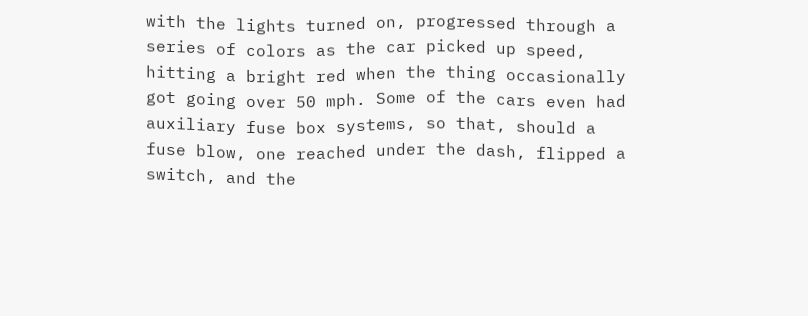with the lights turned on, progressed through a series of colors as the car picked up speed, hitting a bright red when the thing occasionally got going over 50 mph. Some of the cars even had auxiliary fuse box systems, so that, should a fuse blow, one reached under the dash, flipped a switch, and the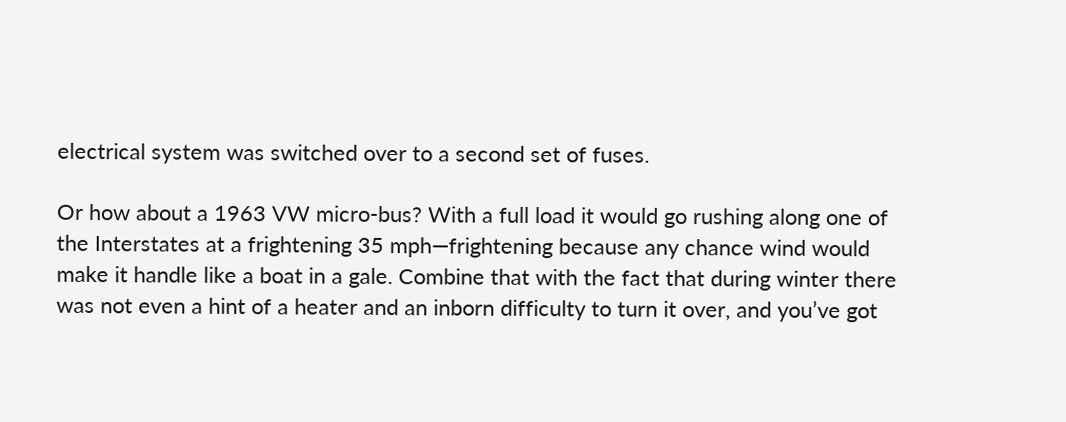electrical system was switched over to a second set of fuses.

Or how about a 1963 VW micro-bus? With a full load it would go rushing along one of the Interstates at a frightening 35 mph—frightening because any chance wind would make it handle like a boat in a gale. Combine that with the fact that during winter there was not even a hint of a heater and an inborn difficulty to turn it over, and you’ve got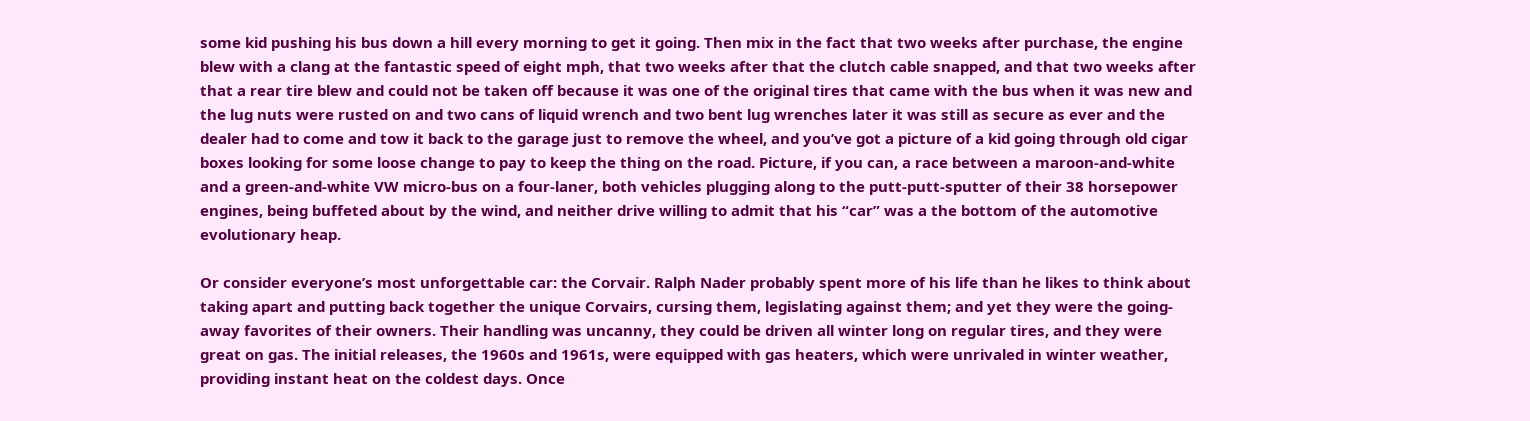some kid pushing his bus down a hill every morning to get it going. Then mix in the fact that two weeks after purchase, the engine blew with a clang at the fantastic speed of eight mph, that two weeks after that the clutch cable snapped, and that two weeks after that a rear tire blew and could not be taken off because it was one of the original tires that came with the bus when it was new and the lug nuts were rusted on and two cans of liquid wrench and two bent lug wrenches later it was still as secure as ever and the dealer had to come and tow it back to the garage just to remove the wheel, and you’ve got a picture of a kid going through old cigar boxes looking for some loose change to pay to keep the thing on the road. Picture, if you can, a race between a maroon-and-white and a green-and-white VW micro-bus on a four-laner, both vehicles plugging along to the putt-putt-sputter of their 38 horsepower engines, being buffeted about by the wind, and neither drive willing to admit that his “car” was a the bottom of the automotive evolutionary heap.

Or consider everyone’s most unforgettable car: the Corvair. Ralph Nader probably spent more of his life than he likes to think about taking apart and putting back together the unique Corvairs, cursing them, legislating against them; and yet they were the going-away favorites of their owners. Their handling was uncanny, they could be driven all winter long on regular tires, and they were great on gas. The initial releases, the 1960s and 1961s, were equipped with gas heaters, which were unrivaled in winter weather, providing instant heat on the coldest days. Once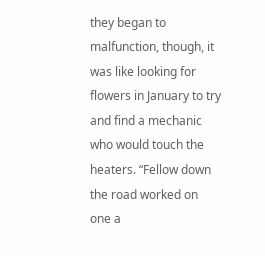they began to malfunction, though, it was like looking for flowers in January to try and find a mechanic who would touch the heaters. “Fellow down the road worked on one a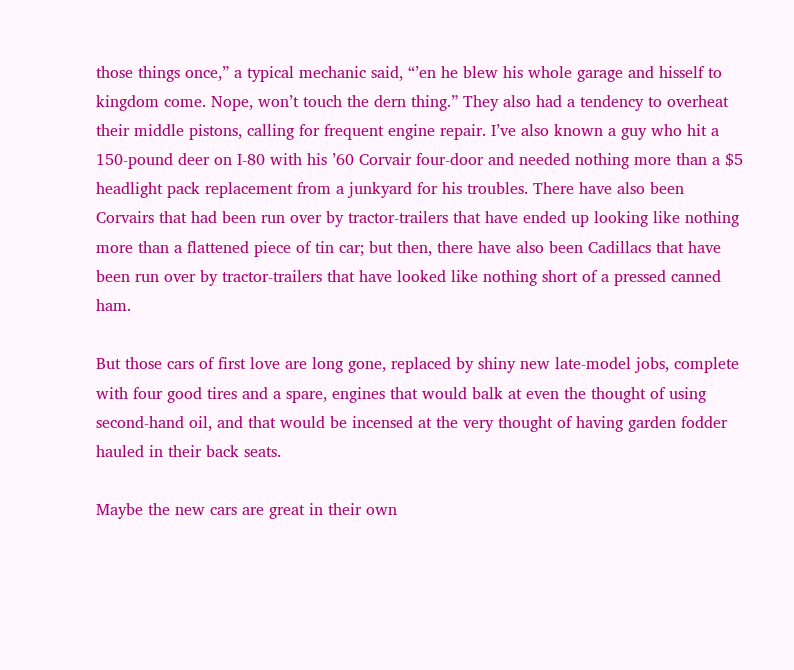those things once,” a typical mechanic said, “’en he blew his whole garage and hisself to kingdom come. Nope, won’t touch the dern thing.” They also had a tendency to overheat their middle pistons, calling for frequent engine repair. I’ve also known a guy who hit a 150-pound deer on I-80 with his ’60 Corvair four-door and needed nothing more than a $5 headlight pack replacement from a junkyard for his troubles. There have also been Corvairs that had been run over by tractor-trailers that have ended up looking like nothing more than a flattened piece of tin car; but then, there have also been Cadillacs that have been run over by tractor-trailers that have looked like nothing short of a pressed canned ham.

But those cars of first love are long gone, replaced by shiny new late-model jobs, complete with four good tires and a spare, engines that would balk at even the thought of using second-hand oil, and that would be incensed at the very thought of having garden fodder hauled in their back seats.

Maybe the new cars are great in their own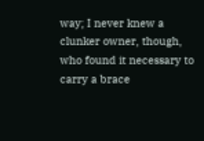way; I never knew a clunker owner, though, who found it necessary to carry a brace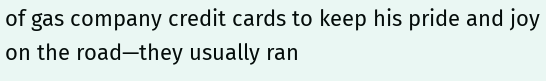of gas company credit cards to keep his pride and joy on the road—they usually ran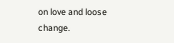on love and loose change.